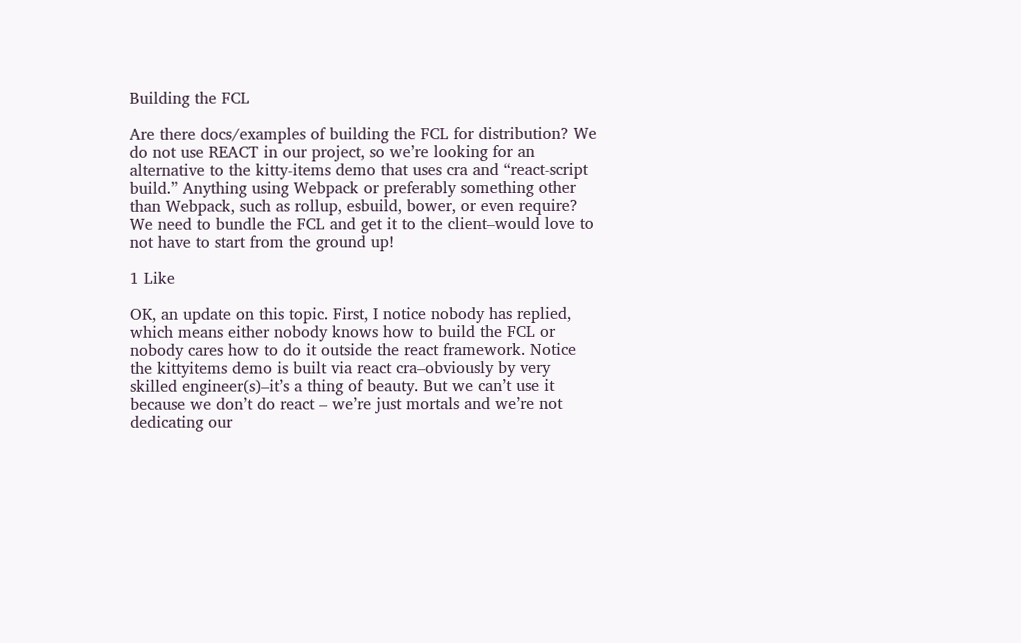Building the FCL

Are there docs/examples of building the FCL for distribution? We do not use REACT in our project, so we’re looking for an alternative to the kitty-items demo that uses cra and “react-script build.” Anything using Webpack or preferably something other than Webpack, such as rollup, esbuild, bower, or even require? We need to bundle the FCL and get it to the client–would love to not have to start from the ground up!

1 Like

OK, an update on this topic. First, I notice nobody has replied, which means either nobody knows how to build the FCL or nobody cares how to do it outside the react framework. Notice the kittyitems demo is built via react cra–obviously by very skilled engineer(s)–it’s a thing of beauty. But we can’t use it because we don’t do react – we’re just mortals and we’re not dedicating our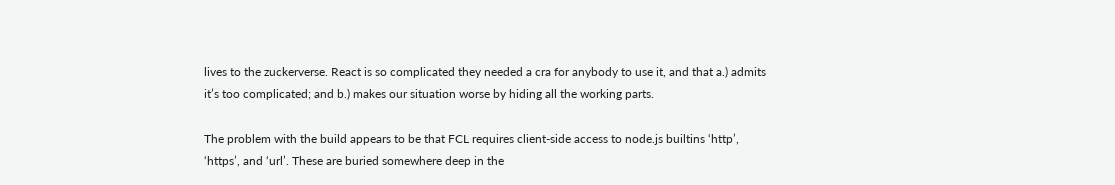lives to the zuckerverse. React is so complicated they needed a cra for anybody to use it, and that a.) admits it’s too complicated; and b.) makes our situation worse by hiding all the working parts.

The problem with the build appears to be that FCL requires client-side access to node.js builtins ‘http’, ‘https’, and ‘url’. These are buried somewhere deep in the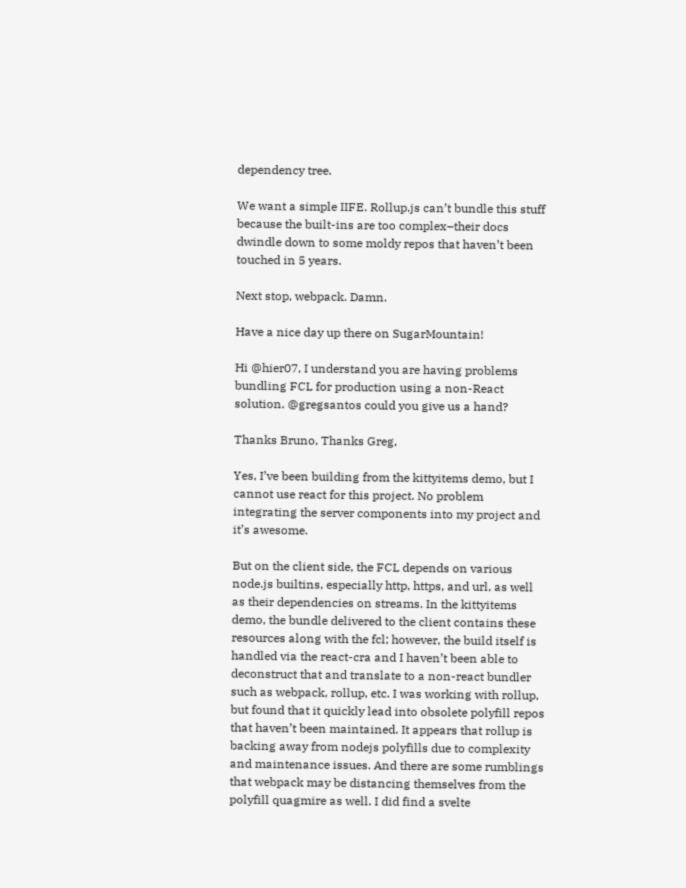dependency tree.

We want a simple IIFE. Rollup.js can’t bundle this stuff because the built-ins are too complex–their docs dwindle down to some moldy repos that haven’t been touched in 5 years.

Next stop, webpack. Damn.

Have a nice day up there on SugarMountain!

Hi @hier07, I understand you are having problems bundling FCL for production using a non-React solution. @gregsantos could you give us a hand?

Thanks Bruno, Thanks Greg,

Yes, I’ve been building from the kittyitems demo, but I cannot use react for this project. No problem integrating the server components into my project and it’s awesome.

But on the client side, the FCL depends on various node.js builtins, especially http, https, and url, as well as their dependencies on streams. In the kittyitems demo, the bundle delivered to the client contains these resources along with the fcl; however, the build itself is handled via the react-cra and I haven’t been able to deconstruct that and translate to a non-react bundler such as webpack, rollup, etc. I was working with rollup, but found that it quickly lead into obsolete polyfill repos that haven’t been maintained. It appears that rollup is backing away from nodejs polyfills due to complexity and maintenance issues. And there are some rumblings that webpack may be distancing themselves from the polyfill quagmire as well. I did find a svelte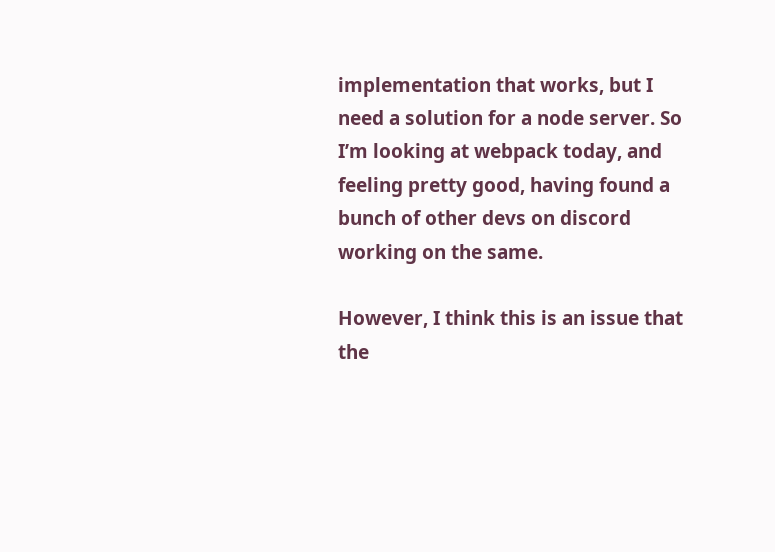implementation that works, but I need a solution for a node server. So I’m looking at webpack today, and feeling pretty good, having found a bunch of other devs on discord working on the same.

However, I think this is an issue that the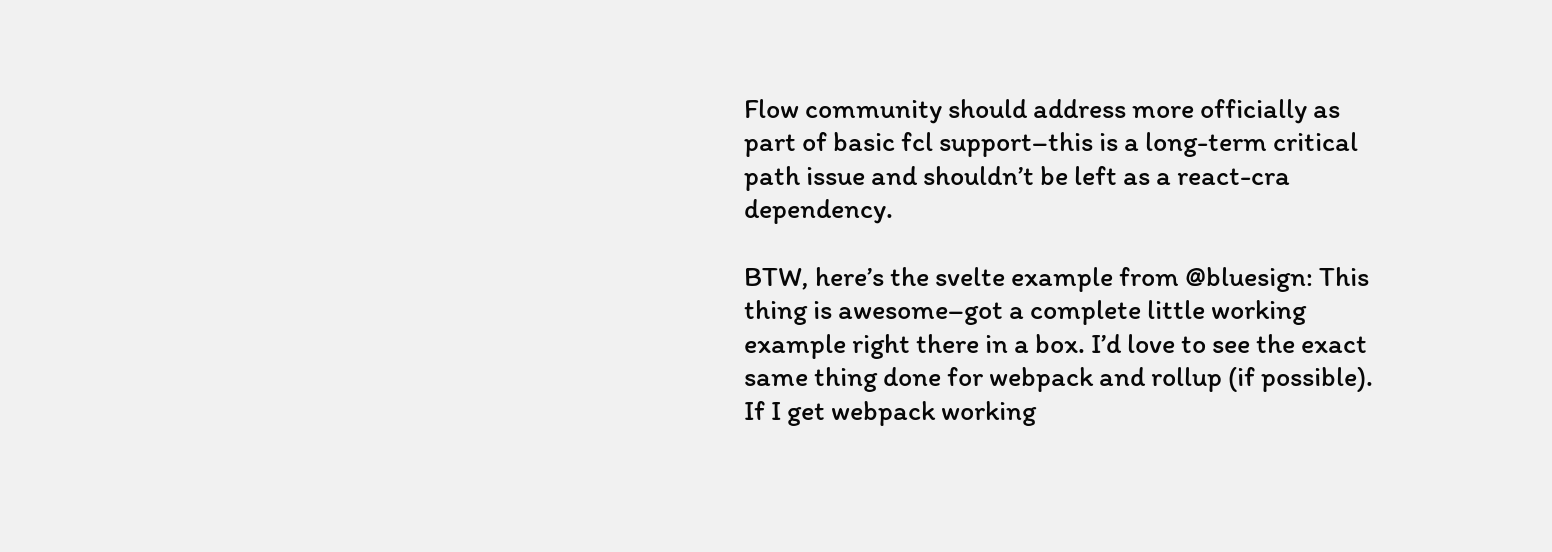Flow community should address more officially as part of basic fcl support–this is a long-term critical path issue and shouldn’t be left as a react-cra dependency.

BTW, here’s the svelte example from @bluesign: This thing is awesome–got a complete little working example right there in a box. I’d love to see the exact same thing done for webpack and rollup (if possible). If I get webpack working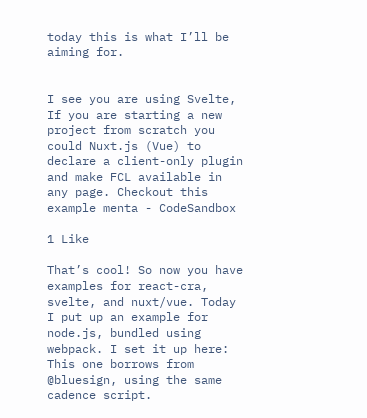today this is what I’ll be aiming for.


I see you are using Svelte, If you are starting a new project from scratch you could Nuxt.js (Vue) to declare a client-only plugin and make FCL available in any page. Checkout this example menta - CodeSandbox

1 Like

That’s cool! So now you have examples for react-cra, svelte, and nuxt/vue. Today I put up an example for node.js, bundled using webpack. I set it up here: This one borrows from @bluesign, using the same cadence script.